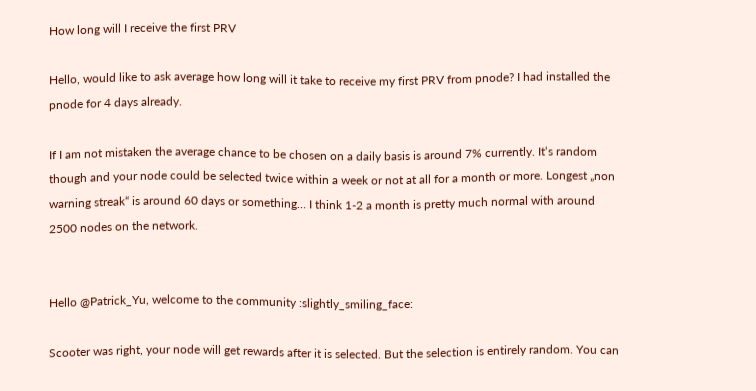How long will I receive the first PRV

Hello, would like to ask average how long will it take to receive my first PRV from pnode? I had installed the pnode for 4 days already.

If I am not mistaken the average chance to be chosen on a daily basis is around 7% currently. It‘s random though and your node could be selected twice within a week or not at all for a month or more. Longest „non warning streak“ is around 60 days or something… I think 1-2 a month is pretty much normal with around 2500 nodes on the network.


Hello @Patrick_Yu, welcome to the community :slightly_smiling_face:

Scooter was right, your node will get rewards after it is selected. But the selection is entirely random. You can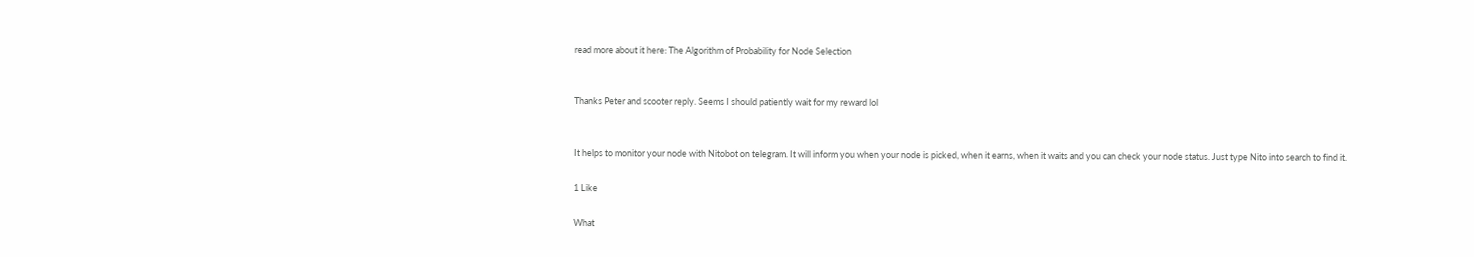read more about it here: The Algorithm of Probability for Node Selection


Thanks Peter and scooter reply. Seems I should patiently wait for my reward lol


It helps to monitor your node with Nitobot on telegram. It will inform you when your node is picked, when it earns, when it waits and you can check your node status. Just type Nito into search to find it.

1 Like

What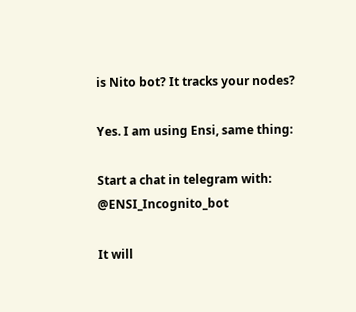is Nito bot? It tracks your nodes?

Yes. I am using Ensi, same thing:

Start a chat in telegram with: @ENSI_Incognito_bot

It will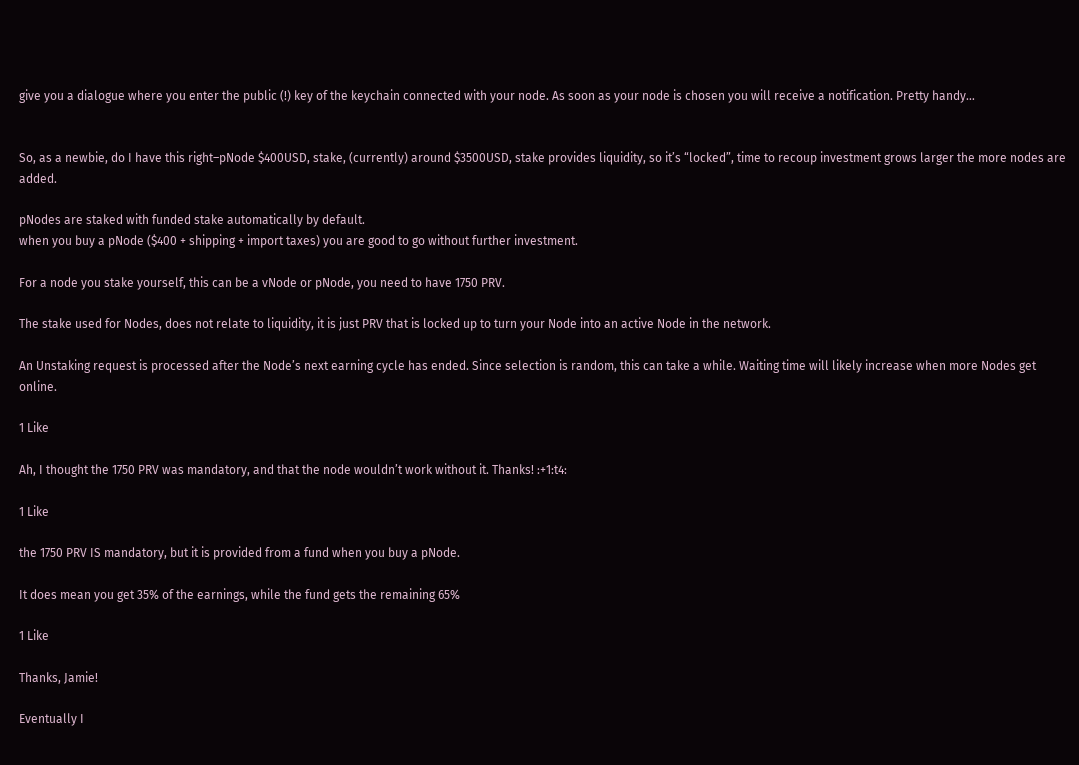give you a dialogue where you enter the public (!) key of the keychain connected with your node. As soon as your node is chosen you will receive a notification. Pretty handy…


So, as a newbie, do I have this right–pNode $400USD, stake, (currently) around $3500USD, stake provides liquidity, so it’s “locked”, time to recoup investment grows larger the more nodes are added.

pNodes are staked with funded stake automatically by default.
when you buy a pNode ($400 + shipping + import taxes) you are good to go without further investment.

For a node you stake yourself, this can be a vNode or pNode, you need to have 1750 PRV.

The stake used for Nodes, does not relate to liquidity, it is just PRV that is locked up to turn your Node into an active Node in the network.

An Unstaking request is processed after the Node’s next earning cycle has ended. Since selection is random, this can take a while. Waiting time will likely increase when more Nodes get online.

1 Like

Ah, I thought the 1750 PRV was mandatory, and that the node wouldn’t work without it. Thanks! :+1:t4:

1 Like

the 1750 PRV IS mandatory, but it is provided from a fund when you buy a pNode.

It does mean you get 35% of the earnings, while the fund gets the remaining 65%

1 Like

Thanks, Jamie!

Eventually I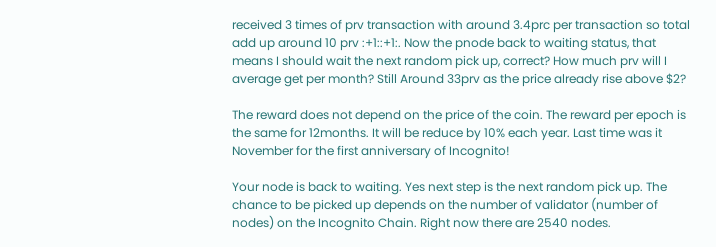received 3 times of prv transaction with around 3.4prc per transaction so total add up around 10 prv :+1::+1:. Now the pnode back to waiting status, that means I should wait the next random pick up, correct? How much prv will I average get per month? Still Around 33prv as the price already rise above $2?

The reward does not depend on the price of the coin. The reward per epoch is the same for 12months. It will be reduce by 10% each year. Last time was it November for the first anniversary of Incognito!

Your node is back to waiting. Yes next step is the next random pick up. The chance to be picked up depends on the number of validator (number of nodes) on the Incognito Chain. Right now there are 2540 nodes.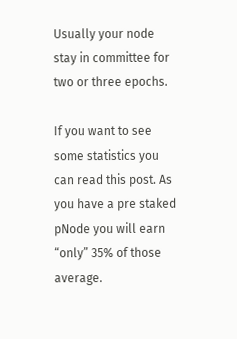Usually your node stay in committee for two or three epochs.

If you want to see some statistics you can read this post. As you have a pre staked pNode you will earn “only” 35% of those average.